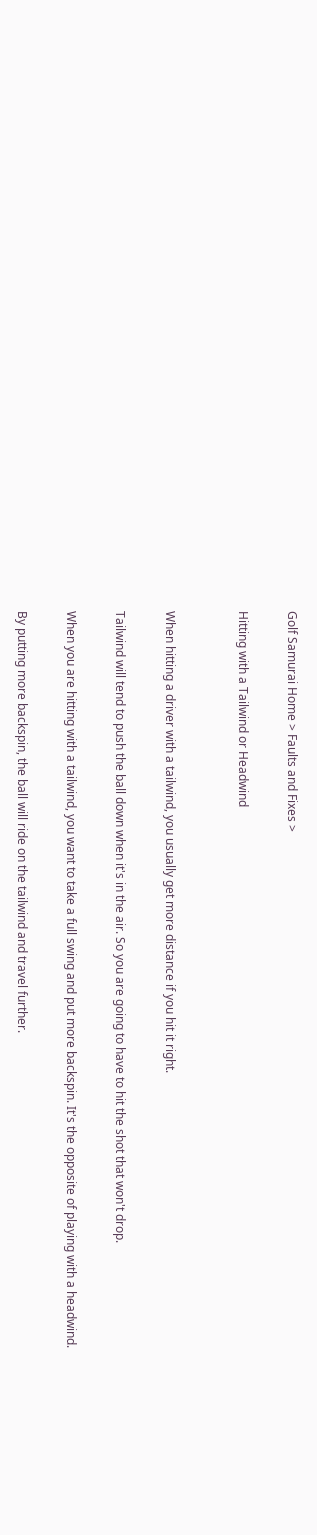Golf Samurai Home > Faults and Fixes >

Hitting with a Tailwind or Headwind


When hitting a driver with a tailwind, you usually get more distance if you hit it right.

Tailwind will tend to push the ball down when it's in the air. So you are going to have to hit the shot that won't drop.

When you are hitting with a tailwind, you want to take a full swing and put more backspin. It's the opposite of playing with a headwind.

By putting more backspin, the ball will ride on the tailwind and travel further.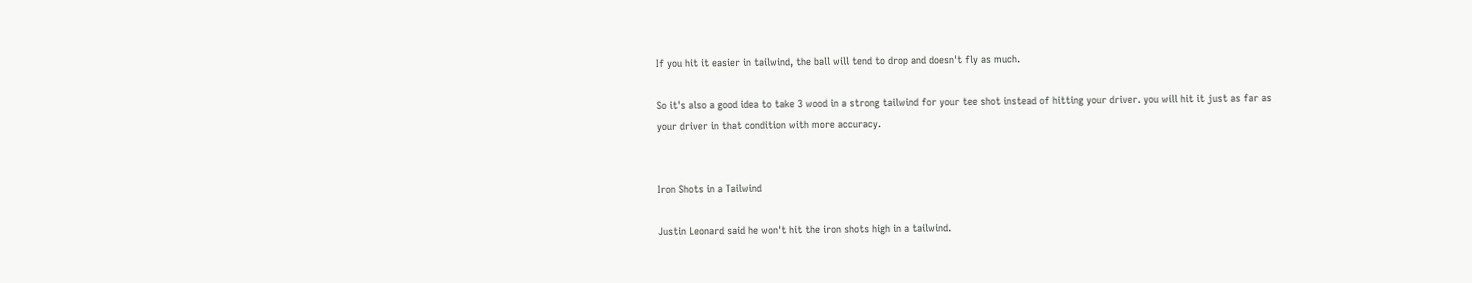If you hit it easier in tailwind, the ball will tend to drop and doesn't fly as much.

So it's also a good idea to take 3 wood in a strong tailwind for your tee shot instead of hitting your driver. you will hit it just as far as your driver in that condition with more accuracy.


Iron Shots in a Tailwind

Justin Leonard said he won't hit the iron shots high in a tailwind.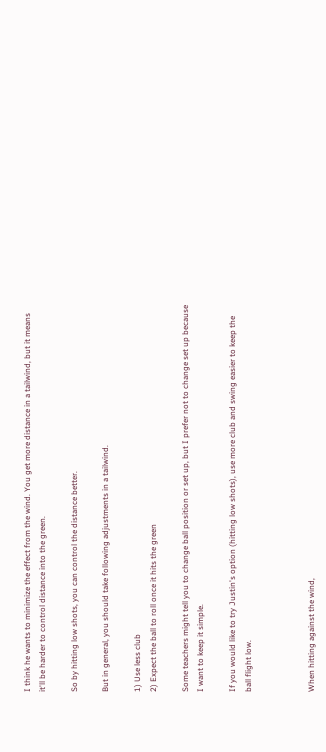I think he wants to minimize the effect from the wind. You get more distance in a tailwind, but it means it'll be harder to control distance into the green.

So by hitting low shots, you can control the distance better.

But in general, you should take following adjustments in a tailwind.

1) Use less club
2) Expect the ball to roll once it hits the green

Some teachers might tell you to change ball position or set up, but I prefer not to change set up because I want to keep it simple.

If you would like to try Justin's option (hitting low shots), use more club and swing easier to keep the ball flight low.



When hitting against the wind,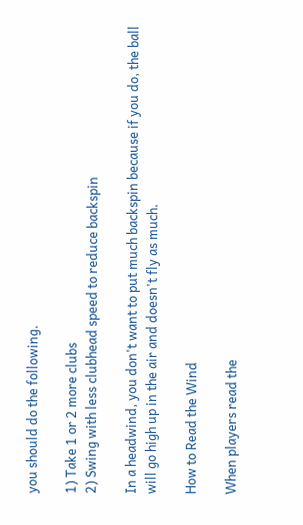you should do the following.

1) Take 1 or 2 more clubs
2) Swing with less clubhead speed to reduce backspin

In a headwind, you don't want to put much backspin because if you do, the ball will go high up in the air and doesn't fly as much.

How to Read the Wind

When players read the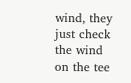wind, they just check the wind on the tee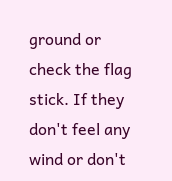ground or check the flag stick. If they don't feel any wind or don't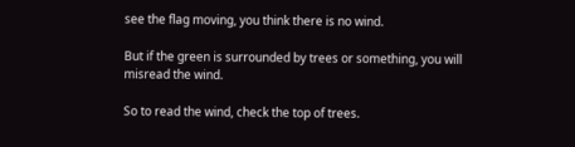see the flag moving, you think there is no wind.

But if the green is surrounded by trees or something, you will misread the wind.

So to read the wind, check the top of trees.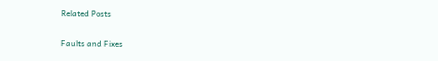Related Posts

Faults and Fixes